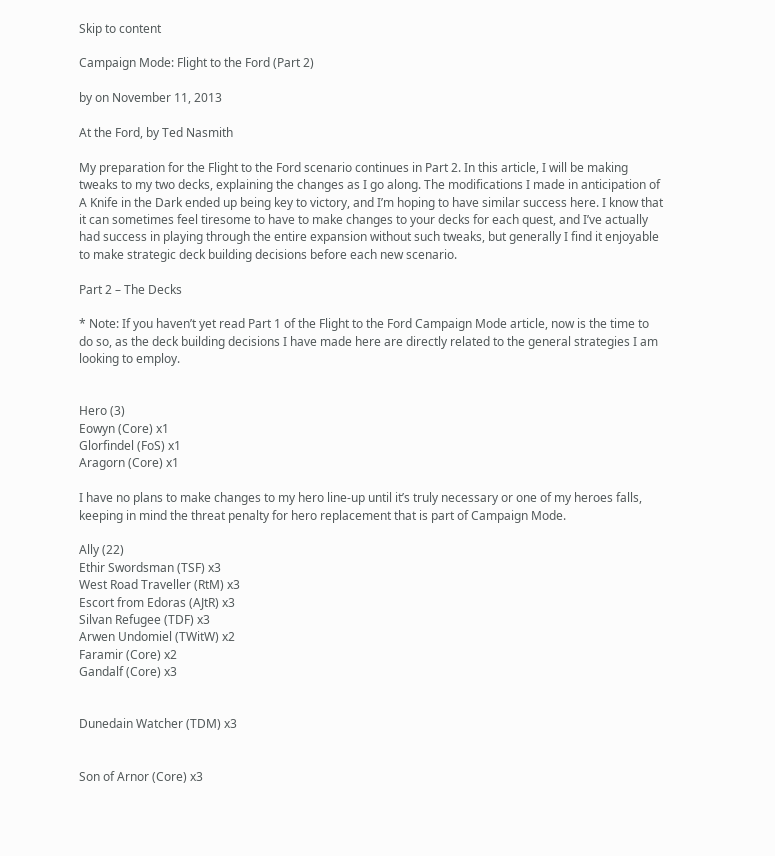Skip to content

Campaign Mode: Flight to the Ford (Part 2)

by on November 11, 2013

At the Ford, by Ted Nasmith

My preparation for the Flight to the Ford scenario continues in Part 2. In this article, I will be making tweaks to my two decks, explaining the changes as I go along. The modifications I made in anticipation of A Knife in the Dark ended up being key to victory, and I’m hoping to have similar success here. I know that it can sometimes feel tiresome to have to make changes to your decks for each quest, and I’ve actually had success in playing through the entire expansion without such tweaks, but generally I find it enjoyable to make strategic deck building decisions before each new scenario.

Part 2 – The Decks

* Note: If you haven’t yet read Part 1 of the Flight to the Ford Campaign Mode article, now is the time to do so, as the deck building decisions I have made here are directly related to the general strategies I am looking to employ.


Hero (3)
Eowyn (Core) x1
Glorfindel (FoS) x1
Aragorn (Core) x1

I have no plans to make changes to my hero line-up until it’s truly necessary or one of my heroes falls, keeping in mind the threat penalty for hero replacement that is part of Campaign Mode.

Ally (22)
Ethir Swordsman (TSF) x3
West Road Traveller (RtM) x3
Escort from Edoras (AJtR) x3
Silvan Refugee (TDF) x3
Arwen Undomiel (TWitW) x2
Faramir (Core) x2
Gandalf (Core) x3


Dunedain Watcher (TDM) x3


Son of Arnor (Core) x3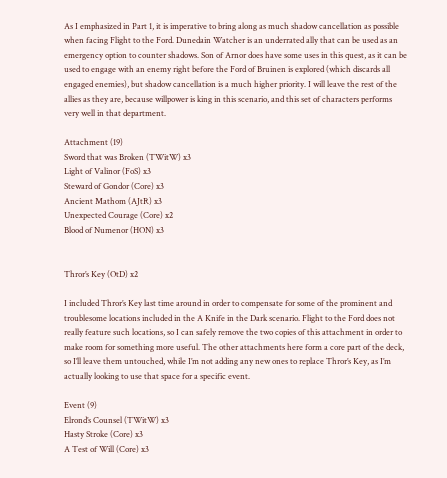As I emphasized in Part 1, it is imperative to bring along as much shadow cancellation as possible  when facing Flight to the Ford. Dunedain Watcher is an underrated ally that can be used as an emergency option to counter shadows. Son of Arnor does have some uses in this quest, as it can be used to engage with an enemy right before the Ford of Bruinen is explored (which discards all engaged enemies), but shadow cancellation is a much higher priority. I will leave the rest of the allies as they are, because willpower is king in this scenario, and this set of characters performs very well in that department.

Attachment (19)
Sword that was Broken (TWitW) x3
Light of Valinor (FoS) x3
Steward of Gondor (Core) x3
Ancient Mathom (AJtR) x3
Unexpected Courage (Core) x2
Blood of Numenor (HON) x3


Thror’s Key (OtD) x2

I included Thror’s Key last time around in order to compensate for some of the prominent and troublesome locations included in the A Knife in the Dark scenario. Flight to the Ford does not really feature such locations, so I can safely remove the two copies of this attachment in order to make room for something more useful. The other attachments here form a core part of the deck, so I’ll leave them untouched, while I’m not adding any new ones to replace Thror’s Key, as I’m actually looking to use that space for a specific event.

Event (9)
Elrond’s Counsel (TWitW) x3
Hasty Stroke (Core) x3
A Test of Will (Core) x3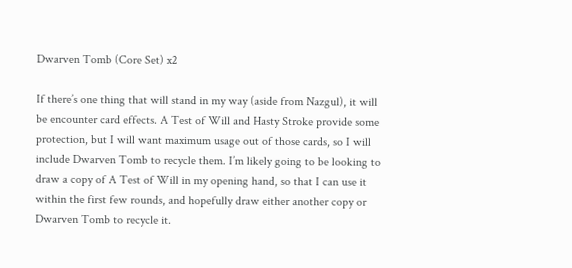Dwarven Tomb (Core Set) x2

If there’s one thing that will stand in my way (aside from Nazgul), it will be encounter card effects. A Test of Will and Hasty Stroke provide some protection, but I will want maximum usage out of those cards, so I will include Dwarven Tomb to recycle them. I’m likely going to be looking to draw a copy of A Test of Will in my opening hand, so that I can use it within the first few rounds, and hopefully draw either another copy or Dwarven Tomb to recycle it.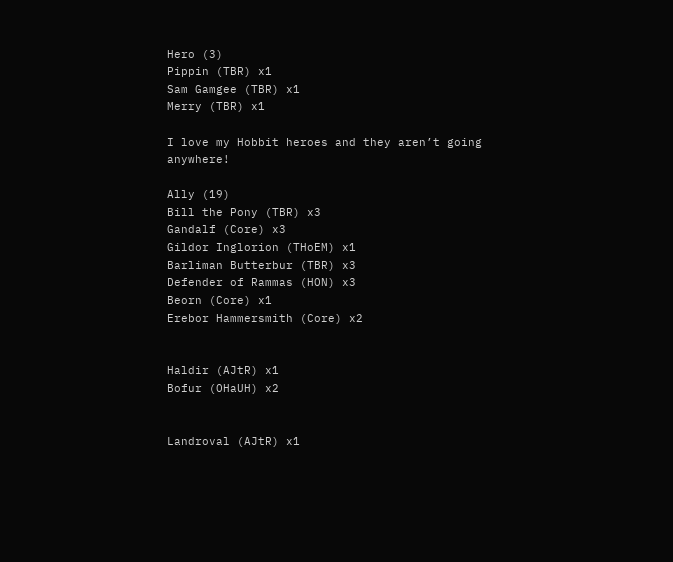Hero (3)
Pippin (TBR) x1
Sam Gamgee (TBR) x1
Merry (TBR) x1

I love my Hobbit heroes and they aren’t going anywhere!

Ally (19)
Bill the Pony (TBR) x3
Gandalf (Core) x3
Gildor Inglorion (THoEM) x1
Barliman Butterbur (TBR) x3
Defender of Rammas (HON) x3
Beorn (Core) x1
Erebor Hammersmith (Core) x2


Haldir (AJtR) x1
Bofur (OHaUH) x2


Landroval (AJtR) x1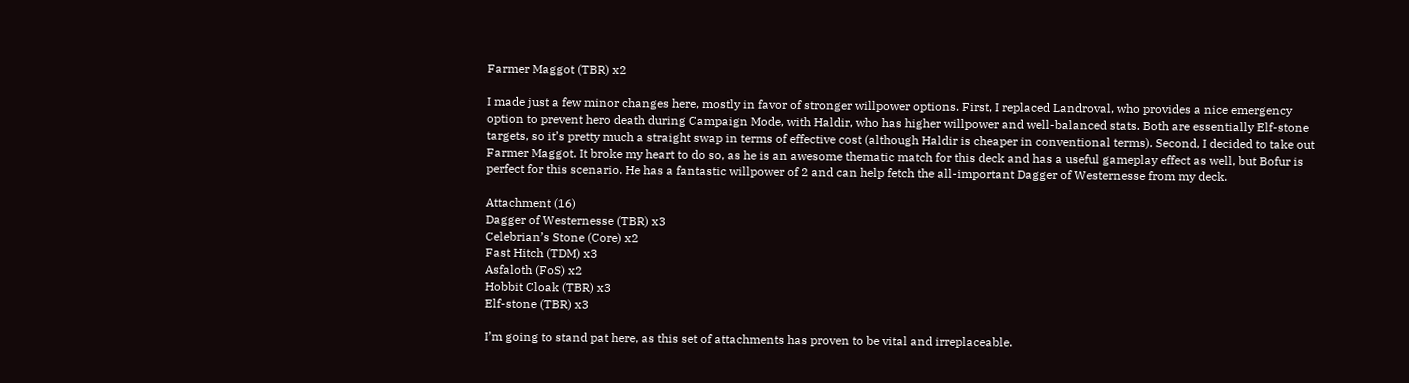Farmer Maggot (TBR) x2

I made just a few minor changes here, mostly in favor of stronger willpower options. First, I replaced Landroval, who provides a nice emergency option to prevent hero death during Campaign Mode, with Haldir, who has higher willpower and well-balanced stats. Both are essentially Elf-stone targets, so it’s pretty much a straight swap in terms of effective cost (although Haldir is cheaper in conventional terms). Second, I decided to take out Farmer Maggot. It broke my heart to do so, as he is an awesome thematic match for this deck and has a useful gameplay effect as well, but Bofur is perfect for this scenario. He has a fantastic willpower of 2 and can help fetch the all-important Dagger of Westernesse from my deck.

Attachment (16)
Dagger of Westernesse (TBR) x3
Celebrian’s Stone (Core) x2
Fast Hitch (TDM) x3
Asfaloth (FoS) x2
Hobbit Cloak (TBR) x3
Elf-stone (TBR) x3

I’m going to stand pat here, as this set of attachments has proven to be vital and irreplaceable.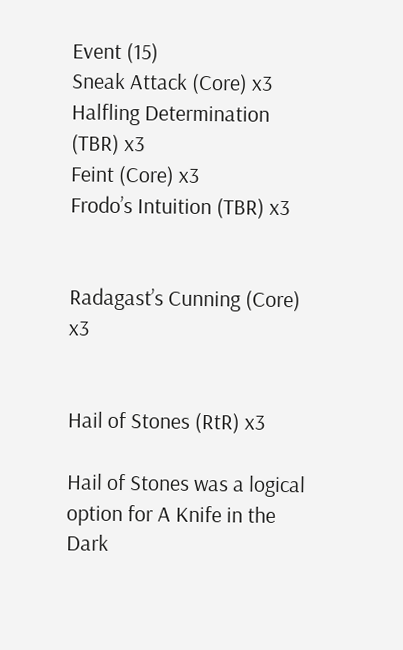Event (15)
Sneak Attack (Core) x3
Halfling Determination (TBR) x3
Feint (Core) x3
Frodo’s Intuition (TBR) x3


Radagast’s Cunning (Core) x3


Hail of Stones (RtR) x3

Hail of Stones was a logical option for A Knife in the Dark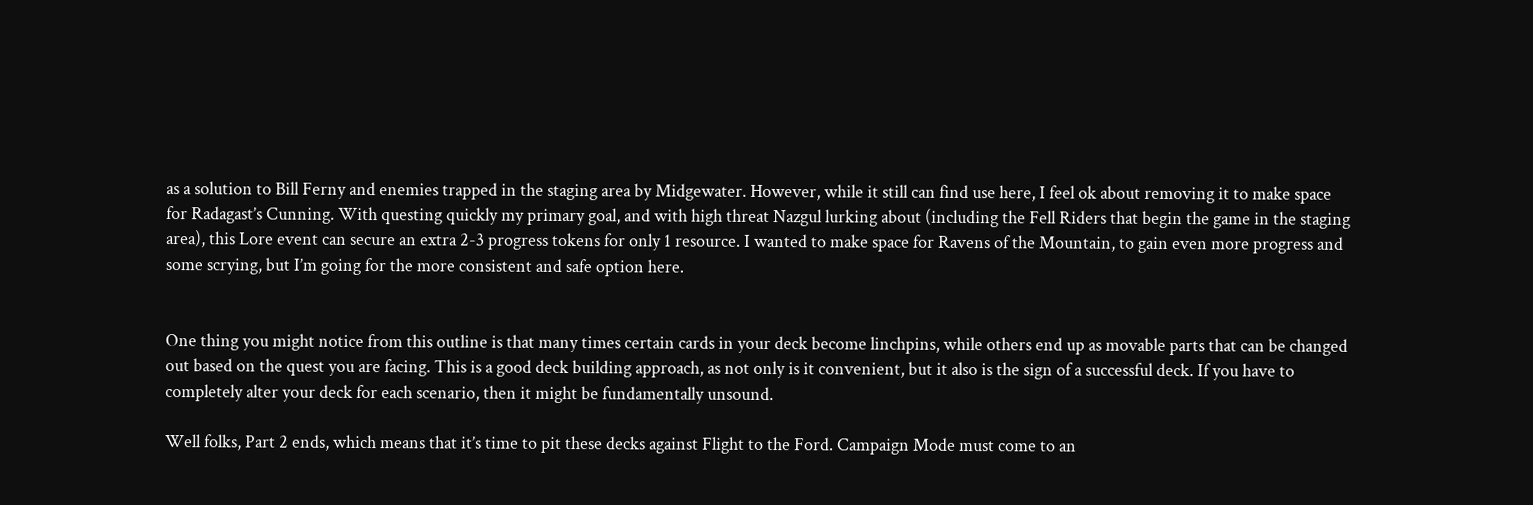as a solution to Bill Ferny and enemies trapped in the staging area by Midgewater. However, while it still can find use here, I feel ok about removing it to make space for Radagast’s Cunning. With questing quickly my primary goal, and with high threat Nazgul lurking about (including the Fell Riders that begin the game in the staging area), this Lore event can secure an extra 2-3 progress tokens for only 1 resource. I wanted to make space for Ravens of the Mountain, to gain even more progress and some scrying, but I’m going for the more consistent and safe option here.


One thing you might notice from this outline is that many times certain cards in your deck become linchpins, while others end up as movable parts that can be changed out based on the quest you are facing. This is a good deck building approach, as not only is it convenient, but it also is the sign of a successful deck. If you have to completely alter your deck for each scenario, then it might be fundamentally unsound.

Well folks, Part 2 ends, which means that it’s time to pit these decks against Flight to the Ford. Campaign Mode must come to an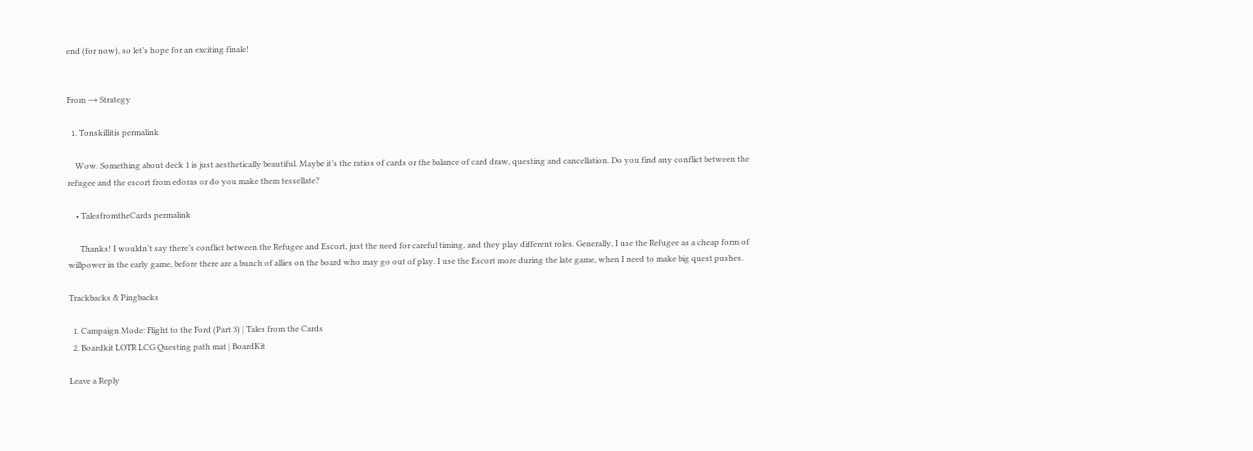end (for now), so let’s hope for an exciting finale!


From → Strategy

  1. Tonskillitis permalink

    Wow. Something about deck 1 is just aesthetically beautiful. Maybe it’s the ratios of cards or the balance of card draw, questing and cancellation. Do you find any conflict between the refugee and the escort from edoras or do you make them tessellate?

    • TalesfromtheCards permalink

      Thanks! I wouldn’t say there’s conflict between the Refugee and Escort, just the need for careful timing, and they play different roles. Generally, I use the Refugee as a cheap form of willpower in the early game, before there are a bunch of allies on the board who may go out of play. I use the Escort more during the late game, when I need to make big quest pushes.

Trackbacks & Pingbacks

  1. Campaign Mode: Flight to the Ford (Part 3) | Tales from the Cards
  2. Boardkit LOTR LCG Questing path mat | BoardKit

Leave a Reply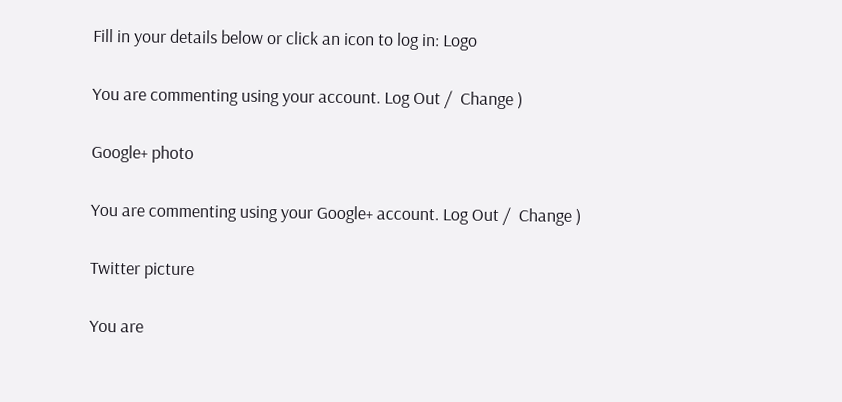Fill in your details below or click an icon to log in: Logo

You are commenting using your account. Log Out /  Change )

Google+ photo

You are commenting using your Google+ account. Log Out /  Change )

Twitter picture

You are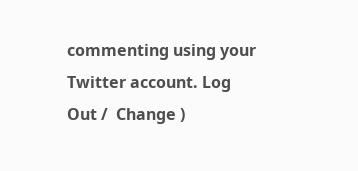commenting using your Twitter account. Log Out /  Change )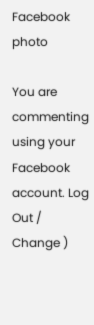Facebook photo

You are commenting using your Facebook account. Log Out /  Change )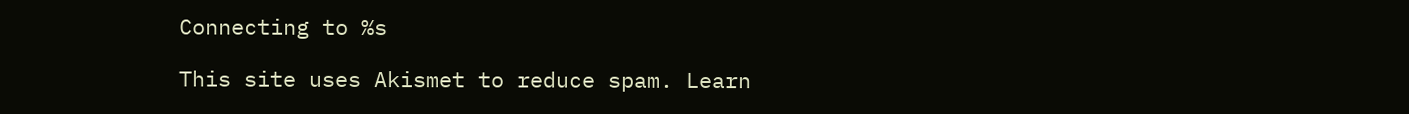Connecting to %s

This site uses Akismet to reduce spam. Learn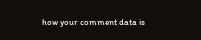how your comment data is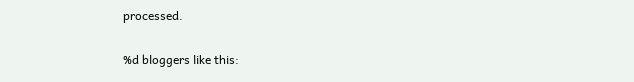processed.

%d bloggers like this: